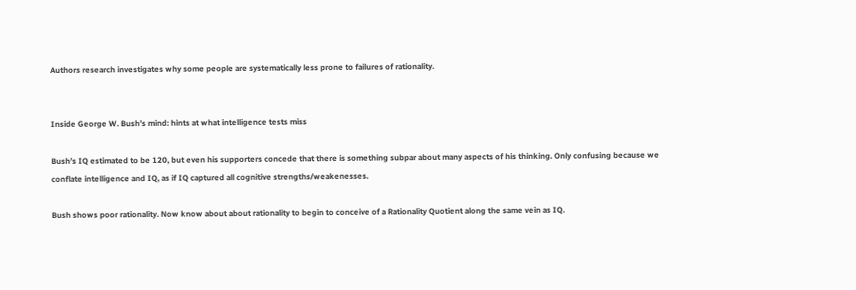Authors research investigates why some people are systematically less prone to failures of rationality.


Inside George W. Bush’s mind: hints at what intelligence tests miss

Bush’s IQ estimated to be 120, but even his supporters concede that there is something subpar about many aspects of his thinking. Only confusing because we conflate intelligence and IQ, as if IQ captured all cognitive strengths/weakenesses.

Bush shows poor rationality. Now know about about rationality to begin to conceive of a Rationality Quotient along the same vein as IQ.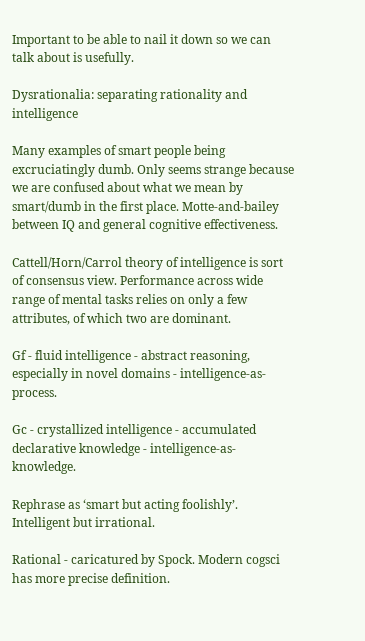Important to be able to nail it down so we can talk about is usefully.

Dysrationalia: separating rationality and intelligence

Many examples of smart people being excruciatingly dumb. Only seems strange because we are confused about what we mean by smart/dumb in the first place. Motte-and-bailey between IQ and general cognitive effectiveness.

Cattell/Horn/Carrol theory of intelligence is sort of consensus view. Performance across wide range of mental tasks relies on only a few attributes, of which two are dominant.

Gf - fluid intelligence - abstract reasoning, especially in novel domains - intelligence-as-process.

Gc - crystallized intelligence - accumulated declarative knowledge - intelligence-as-knowledge.

Rephrase as ‘smart but acting foolishly’. Intelligent but irrational.

Rational - caricatured by Spock. Modern cogsci has more precise definition.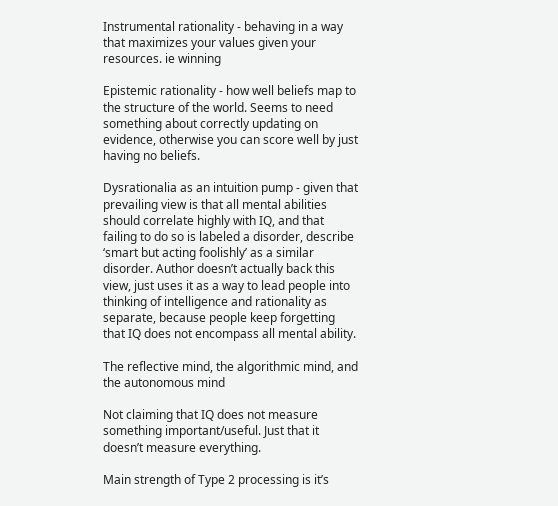Instrumental rationality - behaving in a way that maximizes your values given your resources. ie winning

Epistemic rationality - how well beliefs map to the structure of the world. Seems to need something about correctly updating on evidence, otherwise you can score well by just having no beliefs.

Dysrationalia as an intuition pump - given that prevailing view is that all mental abilities should correlate highly with IQ, and that failing to do so is labeled a disorder, describe ‘smart but acting foolishly’ as a similar disorder. Author doesn’t actually back this view, just uses it as a way to lead people into thinking of intelligence and rationality as separate, because people keep forgetting that IQ does not encompass all mental ability.

The reflective mind, the algorithmic mind, and the autonomous mind

Not claiming that IQ does not measure something important/useful. Just that it doesn’t measure everything.

Main strength of Type 2 processing is it’s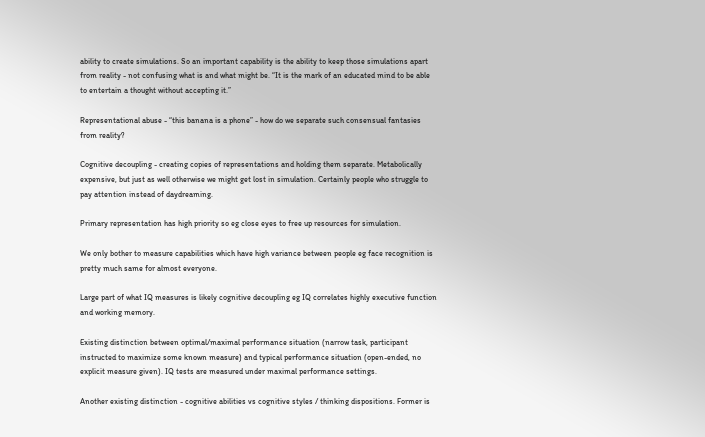ability to create simulations. So an important capability is the ability to keep those simulations apart from reality - not confusing what is and what might be. “It is the mark of an educated mind to be able to entertain a thought without accepting it.”

Representational abuse - “this banana is a phone” - how do we separate such consensual fantasies from reality?

Cognitive decoupling - creating copies of representations and holding them separate. Metabolically expensive, but just as well otherwise we might get lost in simulation. Certainly people who struggle to pay attention instead of daydreaming.

Primary representation has high priority so eg close eyes to free up resources for simulation.

We only bother to measure capabilities which have high variance between people eg face recognition is pretty much same for almost everyone.

Large part of what IQ measures is likely cognitive decoupling eg IQ correlates highly executive function and working memory.

Existing distinction between optimal/maximal performance situation (narrow task, participant instructed to maximize some known measure) and typical performance situation (open-ended, no explicit measure given). IQ tests are measured under maximal performance settings.

Another existing distinction - cognitive abilities vs cognitive styles / thinking dispositions. Former is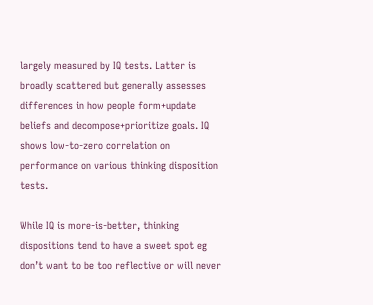largely measured by IQ tests. Latter is broadly scattered but generally assesses differences in how people form+update beliefs and decompose+prioritize goals. IQ shows low-to-zero correlation on performance on various thinking disposition tests.

While IQ is more-is-better, thinking dispositions tend to have a sweet spot eg don’t want to be too reflective or will never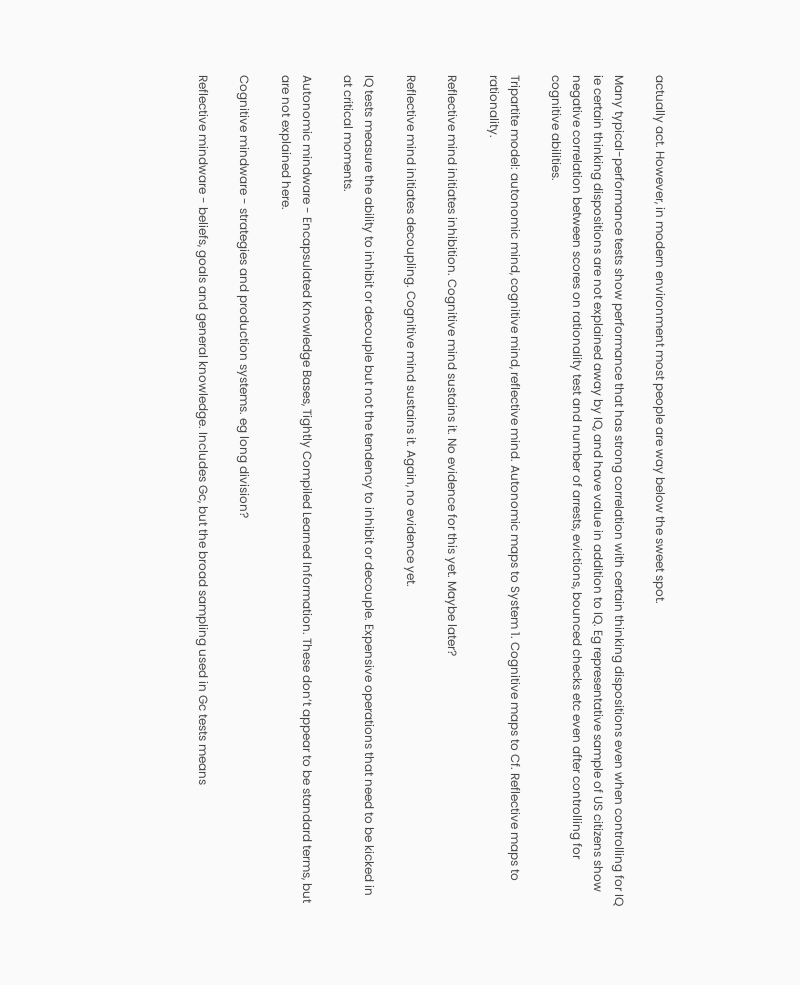actually act. However, in modern environment most people are way below the sweet spot.

Many typical-performance tests show performance that has strong correlation with certain thinking dispositions even when controlling for IQ ie certain thinking dispositions are not explained away by IQ, and have value in addition to IQ. Eg representative sample of US citizens show negative correlation between scores on rationality test and number of arrests, evictions, bounced checks etc even after controlling for cognitive abilities.

Tripartite model: autonomic mind, cognitive mind, reflective mind. Autonomic maps to System 1. Cognitive maps to Cf. Reflective maps to rationality.

Reflective mind initiates inhibition. Cognitive mind sustains it. No evidence for this yet. Maybe later?

Reflective mind initiates decoupling. Cognitive mind sustains it. Again, no evidence yet.

IQ tests measure the ability to inhibit or decouple but not the tendency to inhibit or decouple. Expensive operations that need to be kicked in at critical moments.

Autonomic mindware - Encapsulated Knowledge Bases, Tightly Compiled Learned Information. These don’t appear to be standard terms, but are not explained here.

Cognitive mindware - strategies and production systems. eg long division?

Reflective mindware - beliefs, goals and general knowledge. Includes Gc, but the broad sampling used in Gc tests means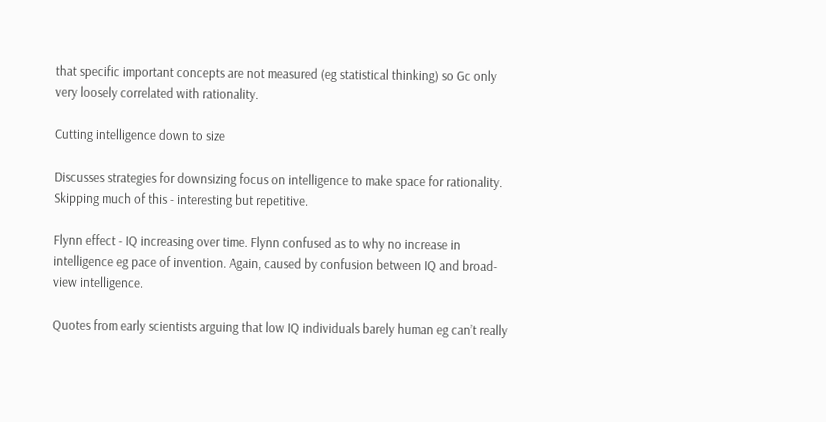that specific important concepts are not measured (eg statistical thinking) so Gc only very loosely correlated with rationality.

Cutting intelligence down to size

Discusses strategies for downsizing focus on intelligence to make space for rationality. Skipping much of this - interesting but repetitive.

Flynn effect - IQ increasing over time. Flynn confused as to why no increase in intelligence eg pace of invention. Again, caused by confusion between IQ and broad-view intelligence.

Quotes from early scientists arguing that low IQ individuals barely human eg can’t really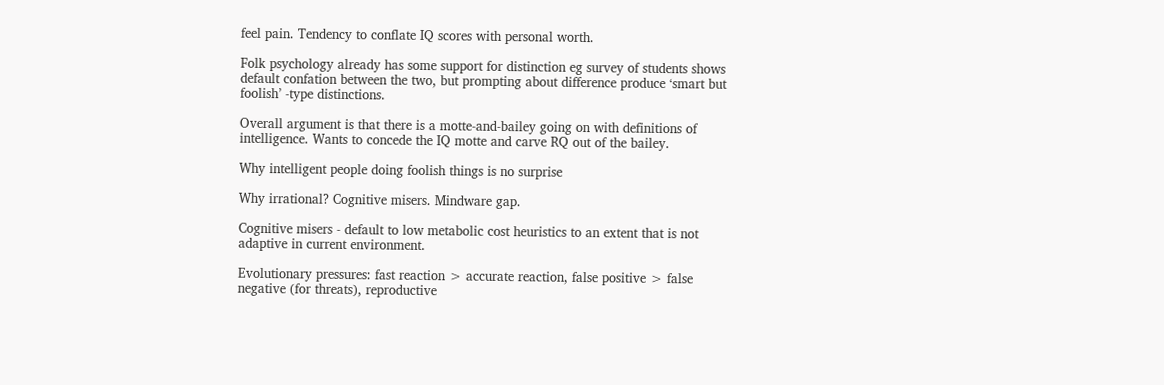feel pain. Tendency to conflate IQ scores with personal worth.

Folk psychology already has some support for distinction eg survey of students shows default confation between the two, but prompting about difference produce ‘smart but foolish’ -type distinctions.

Overall argument is that there is a motte-and-bailey going on with definitions of intelligence. Wants to concede the IQ motte and carve RQ out of the bailey.

Why intelligent people doing foolish things is no surprise

Why irrational? Cognitive misers. Mindware gap.

Cognitive misers - default to low metabolic cost heuristics to an extent that is not adaptive in current environment.

Evolutionary pressures: fast reaction > accurate reaction, false positive > false negative (for threats), reproductive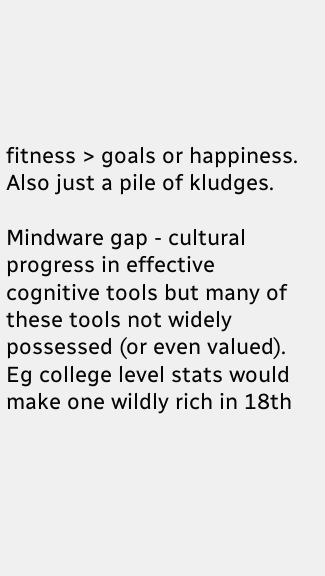fitness > goals or happiness. Also just a pile of kludges.

Mindware gap - cultural progress in effective cognitive tools but many of these tools not widely possessed (or even valued). Eg college level stats would make one wildly rich in 18th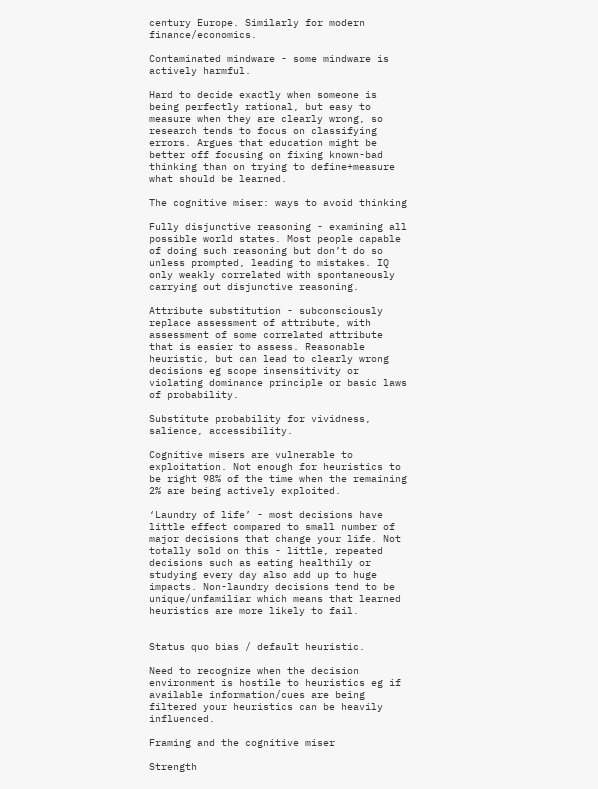century Europe. Similarly for modern finance/economics.

Contaminated mindware - some mindware is actively harmful.

Hard to decide exactly when someone is being perfectly rational, but easy to measure when they are clearly wrong, so research tends to focus on classifying errors. Argues that education might be better off focusing on fixing known-bad thinking than on trying to define+measure what should be learned.

The cognitive miser: ways to avoid thinking

Fully disjunctive reasoning - examining all possible world states. Most people capable of doing such reasoning but don’t do so unless prompted, leading to mistakes. IQ only weakly correlated with spontaneously carrying out disjunctive reasoning.

Attribute substitution - subconsciously replace assessment of attribute, with assessment of some correlated attribute that is easier to assess. Reasonable heuristic, but can lead to clearly wrong decisions eg scope insensitivity or violating dominance principle or basic laws of probability.

Substitute probability for vividness, salience, accessibility.

Cognitive misers are vulnerable to exploitation. Not enough for heuristics to be right 98% of the time when the remaining 2% are being actively exploited.

‘Laundry of life’ - most decisions have little effect compared to small number of major decisions that change your life. Not totally sold on this - little, repeated decisions such as eating healthily or studying every day also add up to huge impacts. Non-laundry decisions tend to be unique/unfamiliar which means that learned heuristics are more likely to fail.


Status quo bias / default heuristic.

Need to recognize when the decision environment is hostile to heuristics eg if available information/cues are being filtered your heuristics can be heavily influenced.

Framing and the cognitive miser

Strength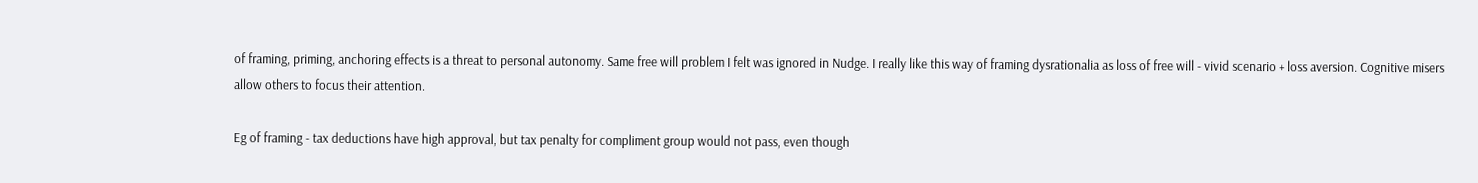of framing, priming, anchoring effects is a threat to personal autonomy. Same free will problem I felt was ignored in Nudge. I really like this way of framing dysrationalia as loss of free will - vivid scenario + loss aversion. Cognitive misers allow others to focus their attention.

Eg of framing - tax deductions have high approval, but tax penalty for compliment group would not pass, even though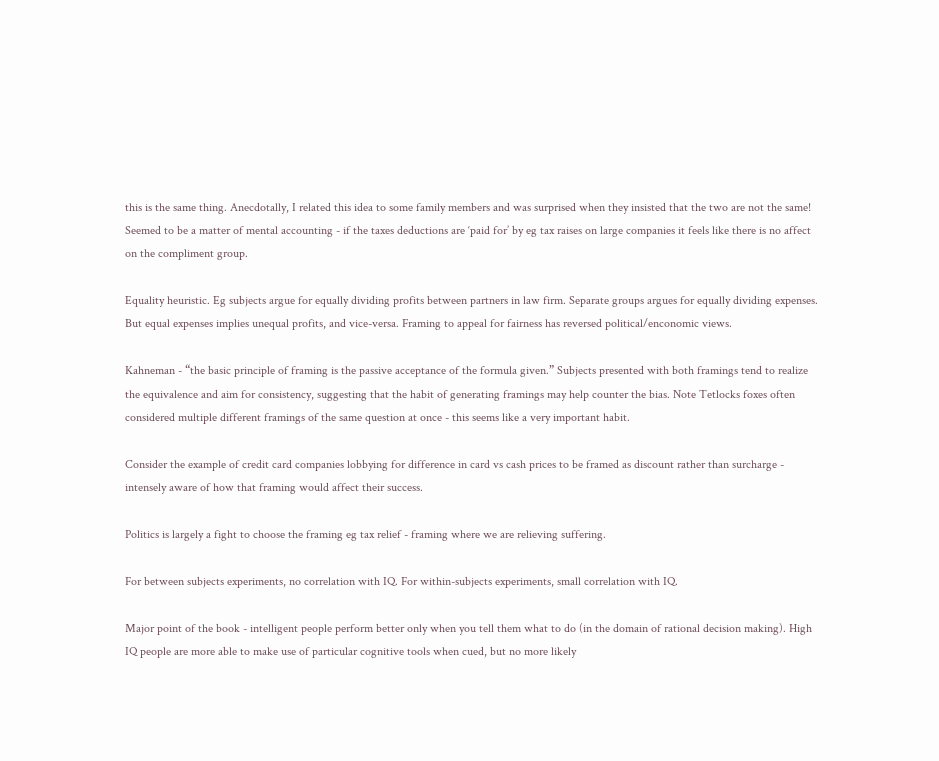this is the same thing. Anecdotally, I related this idea to some family members and was surprised when they insisted that the two are not the same! Seemed to be a matter of mental accounting - if the taxes deductions are ‘paid for’ by eg tax raises on large companies it feels like there is no affect on the compliment group.

Equality heuristic. Eg subjects argue for equally dividing profits between partners in law firm. Separate groups argues for equally dividing expenses. But equal expenses implies unequal profits, and vice-versa. Framing to appeal for fairness has reversed political/enconomic views.

Kahneman - “the basic principle of framing is the passive acceptance of the formula given.” Subjects presented with both framings tend to realize the equivalence and aim for consistency, suggesting that the habit of generating framings may help counter the bias. Note Tetlocks foxes often considered multiple different framings of the same question at once - this seems like a very important habit.

Consider the example of credit card companies lobbying for difference in card vs cash prices to be framed as discount rather than surcharge - intensely aware of how that framing would affect their success.

Politics is largely a fight to choose the framing eg tax relief - framing where we are relieving suffering.

For between subjects experiments, no correlation with IQ. For within-subjects experiments, small correlation with IQ.

Major point of the book - intelligent people perform better only when you tell them what to do (in the domain of rational decision making). High IQ people are more able to make use of particular cognitive tools when cued, but no more likely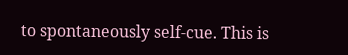to spontaneously self-cue. This is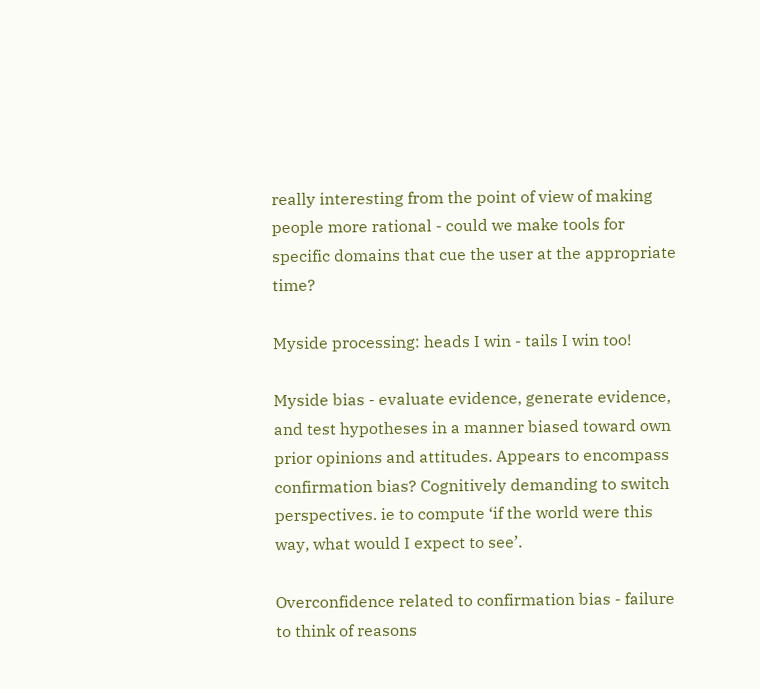really interesting from the point of view of making people more rational - could we make tools for specific domains that cue the user at the appropriate time?

Myside processing: heads I win - tails I win too!

Myside bias - evaluate evidence, generate evidence, and test hypotheses in a manner biased toward own prior opinions and attitudes. Appears to encompass confirmation bias? Cognitively demanding to switch perspectives. ie to compute ‘if the world were this way, what would I expect to see’.

Overconfidence related to confirmation bias - failure to think of reasons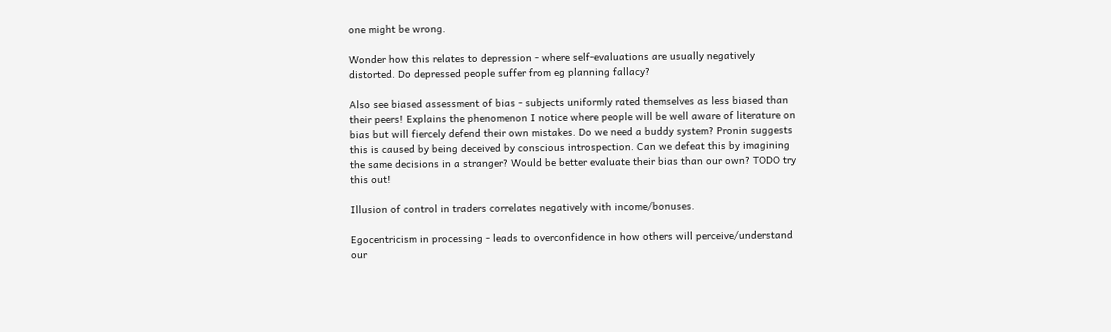one might be wrong.

Wonder how this relates to depression - where self-evaluations are usually negatively distorted. Do depressed people suffer from eg planning fallacy?

Also see biased assessment of bias - subjects uniformly rated themselves as less biased than their peers! Explains the phenomenon I notice where people will be well aware of literature on bias but will fiercely defend their own mistakes. Do we need a buddy system? Pronin suggests this is caused by being deceived by conscious introspection. Can we defeat this by imagining the same decisions in a stranger? Would be better evaluate their bias than our own? TODO try this out!

Illusion of control in traders correlates negatively with income/bonuses.

Egocentricism in processing - leads to overconfidence in how others will perceive/understand our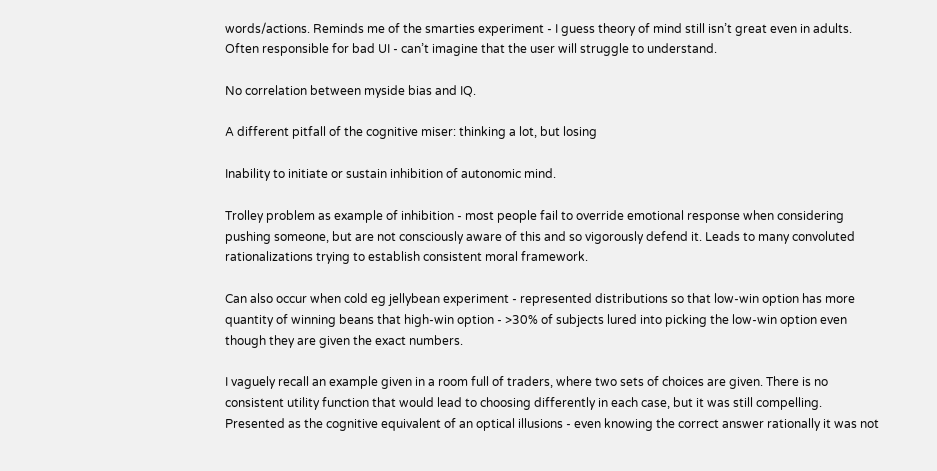words/actions. Reminds me of the smarties experiment - I guess theory of mind still isn’t great even in adults. Often responsible for bad UI - can’t imagine that the user will struggle to understand.

No correlation between myside bias and IQ.

A different pitfall of the cognitive miser: thinking a lot, but losing

Inability to initiate or sustain inhibition of autonomic mind.

Trolley problem as example of inhibition - most people fail to override emotional response when considering pushing someone, but are not consciously aware of this and so vigorously defend it. Leads to many convoluted rationalizations trying to establish consistent moral framework.

Can also occur when cold eg jellybean experiment - represented distributions so that low-win option has more quantity of winning beans that high-win option - >30% of subjects lured into picking the low-win option even though they are given the exact numbers.

I vaguely recall an example given in a room full of traders, where two sets of choices are given. There is no consistent utility function that would lead to choosing differently in each case, but it was still compelling. Presented as the cognitive equivalent of an optical illusions - even knowing the correct answer rationally it was not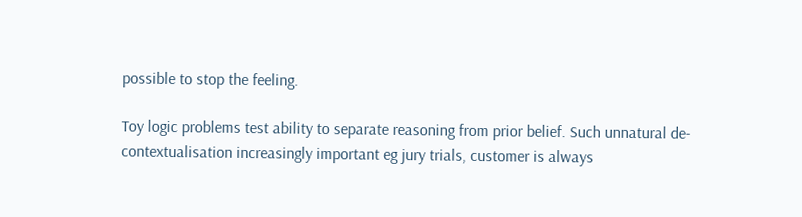possible to stop the feeling.

Toy logic problems test ability to separate reasoning from prior belief. Such unnatural de-contextualisation increasingly important eg jury trials, customer is always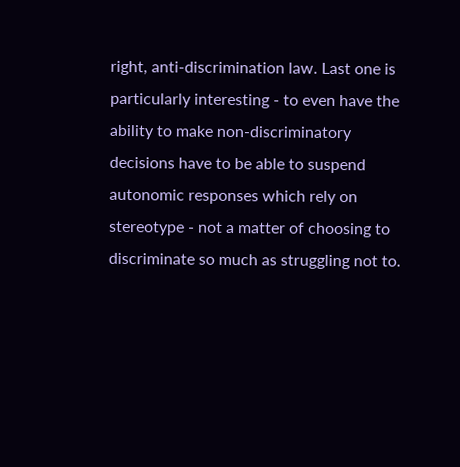right, anti-discrimination law. Last one is particularly interesting - to even have the ability to make non-discriminatory decisions have to be able to suspend autonomic responses which rely on stereotype - not a matter of choosing to discriminate so much as struggling not to.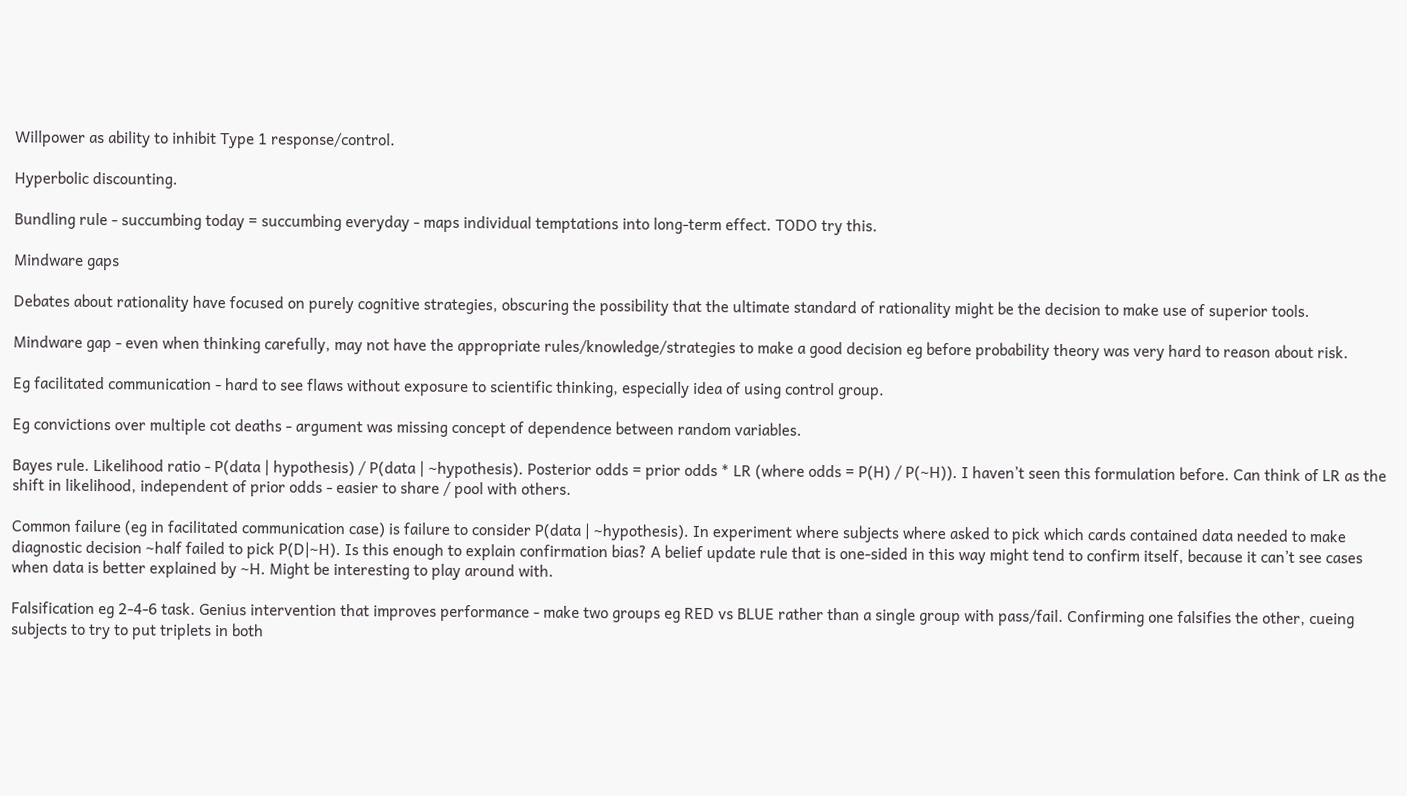Willpower as ability to inhibit Type 1 response/control.

Hyperbolic discounting.

Bundling rule - succumbing today = succumbing everyday - maps individual temptations into long-term effect. TODO try this.

Mindware gaps

Debates about rationality have focused on purely cognitive strategies, obscuring the possibility that the ultimate standard of rationality might be the decision to make use of superior tools.

Mindware gap - even when thinking carefully, may not have the appropriate rules/knowledge/strategies to make a good decision eg before probability theory was very hard to reason about risk.

Eg facilitated communication - hard to see flaws without exposure to scientific thinking, especially idea of using control group.

Eg convictions over multiple cot deaths - argument was missing concept of dependence between random variables.

Bayes rule. Likelihood ratio - P(data | hypothesis) / P(data | ~hypothesis). Posterior odds = prior odds * LR (where odds = P(H) / P(~H)). I haven’t seen this formulation before. Can think of LR as the shift in likelihood, independent of prior odds - easier to share / pool with others.

Common failure (eg in facilitated communication case) is failure to consider P(data | ~hypothesis). In experiment where subjects where asked to pick which cards contained data needed to make diagnostic decision ~half failed to pick P(D|~H). Is this enough to explain confirmation bias? A belief update rule that is one-sided in this way might tend to confirm itself, because it can’t see cases when data is better explained by ~H. Might be interesting to play around with.

Falsification eg 2-4-6 task. Genius intervention that improves performance - make two groups eg RED vs BLUE rather than a single group with pass/fail. Confirming one falsifies the other, cueing subjects to try to put triplets in both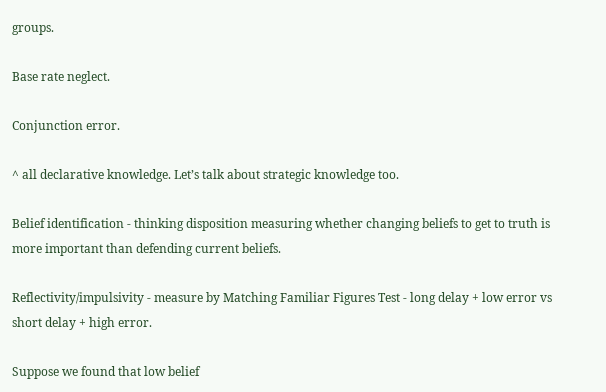groups.

Base rate neglect.

Conjunction error.

^ all declarative knowledge. Let’s talk about strategic knowledge too.

Belief identification - thinking disposition measuring whether changing beliefs to get to truth is more important than defending current beliefs.

Reflectivity/impulsivity - measure by Matching Familiar Figures Test - long delay + low error vs short delay + high error.

Suppose we found that low belief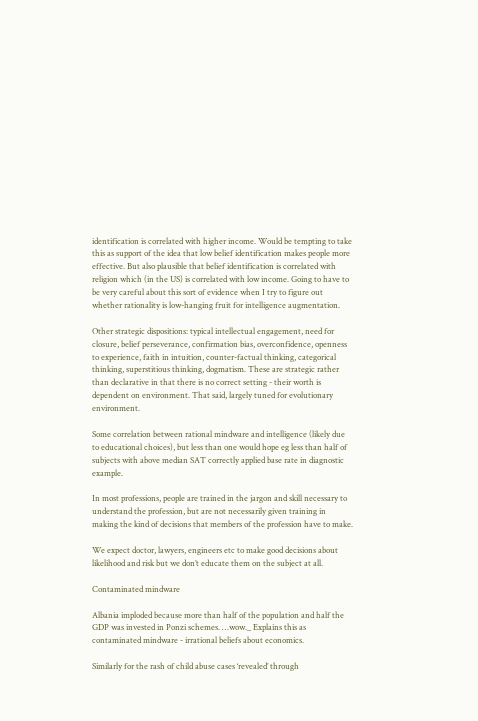identification is correlated with higher income. Would be tempting to take this as support of the idea that low belief identification makes people more effective. But also plausible that belief identification is correlated with religion which (in the US) is correlated with low income. Going to have to be very careful about this sort of evidence when I try to figure out whether rationality is low-hanging fruit for intelligence augmentation.

Other strategic dispositions: typical intellectual engagement, need for closure, belief perseverance, confirmation bias, overconfidence, openness to experience, faith in intuition, counter-factual thinking, categorical thinking, superstitious thinking, dogmatism. These are strategic rather than declarative in that there is no correct setting - their worth is dependent on environment. That said, largely tuned for evolutionary environment.

Some correlation between rational mindware and intelligence (likely due to educational choices), but less than one would hope eg less than half of subjects with above median SAT correctly applied base rate in diagnostic example.

In most professions, people are trained in the jargon and skill necessary to understand the profession, but are not necessarily given training in making the kind of decisions that members of the profession have to make.

We expect doctor, lawyers, engineers etc to make good decisions about likelihood and risk but we don’t educate them on the subject at all.

Contaminated mindware

Albania imploded because more than half of the population and half the GDP was invested in Ponzi schemes. …wow._ Explains this as contaminated mindware - irrational beliefs about economics.

Similarly for the rash of child abuse cases ‘revealed’ through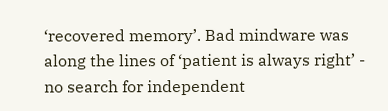‘recovered memory’. Bad mindware was along the lines of ‘patient is always right’ - no search for independent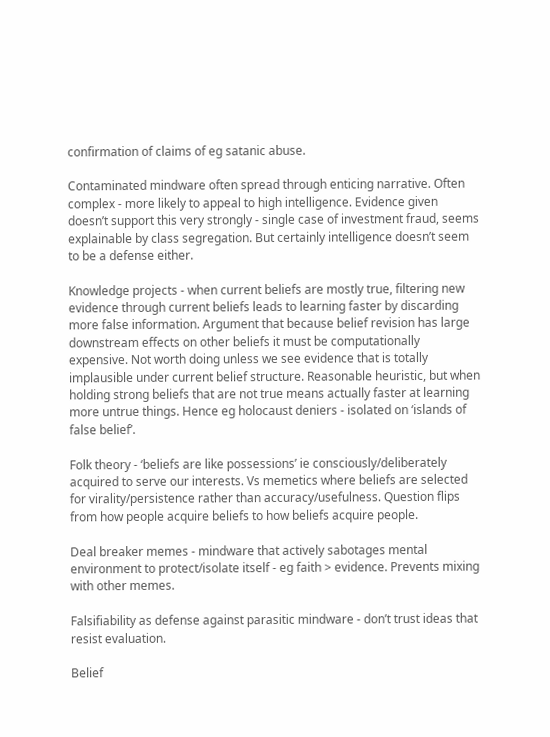confirmation of claims of eg satanic abuse.

Contaminated mindware often spread through enticing narrative. Often complex - more likely to appeal to high intelligence. Evidence given doesn’t support this very strongly - single case of investment fraud, seems explainable by class segregation. But certainly intelligence doesn’t seem to be a defense either.

Knowledge projects - when current beliefs are mostly true, filtering new evidence through current beliefs leads to learning faster by discarding more false information. Argument that because belief revision has large downstream effects on other beliefs it must be computationally expensive. Not worth doing unless we see evidence that is totally implausible under current belief structure. Reasonable heuristic, but when holding strong beliefs that are not true means actually faster at learning more untrue things. Hence eg holocaust deniers - isolated on ‘islands of false belief’.

Folk theory - ‘beliefs are like possessions’ ie consciously/deliberately acquired to serve our interests. Vs memetics where beliefs are selected for virality/persistence rather than accuracy/usefulness. Question flips from how people acquire beliefs to how beliefs acquire people.

Deal breaker memes - mindware that actively sabotages mental environment to protect/isolate itself - eg faith > evidence. Prevents mixing with other memes.

Falsifiability as defense against parasitic mindware - don’t trust ideas that resist evaluation.

Belief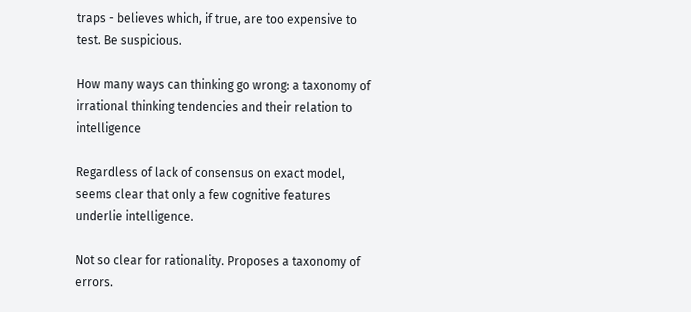traps - believes which, if true, are too expensive to test. Be suspicious.

How many ways can thinking go wrong: a taxonomy of irrational thinking tendencies and their relation to intelligence

Regardless of lack of consensus on exact model, seems clear that only a few cognitive features underlie intelligence.

Not so clear for rationality. Proposes a taxonomy of errors.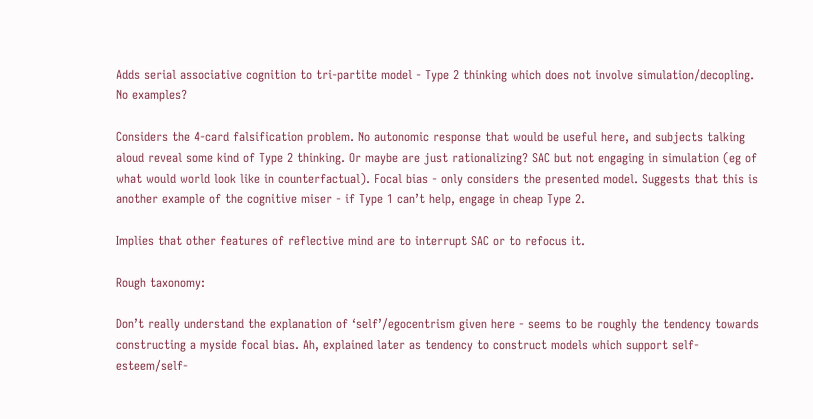Adds serial associative cognition to tri-partite model - Type 2 thinking which does not involve simulation/decopling. No examples?

Considers the 4-card falsification problem. No autonomic response that would be useful here, and subjects talking aloud reveal some kind of Type 2 thinking. Or maybe are just rationalizing? SAC but not engaging in simulation (eg of what would world look like in counterfactual). Focal bias - only considers the presented model. Suggests that this is another example of the cognitive miser - if Type 1 can’t help, engage in cheap Type 2.

Implies that other features of reflective mind are to interrupt SAC or to refocus it.

Rough taxonomy:

Don’t really understand the explanation of ‘self’/egocentrism given here - seems to be roughly the tendency towards constructing a myside focal bias. Ah, explained later as tendency to construct models which support self-esteem/self-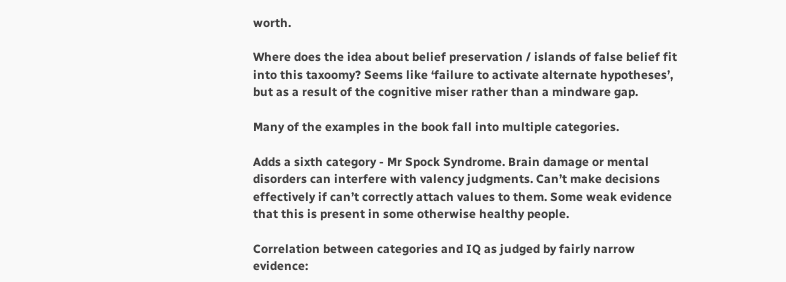worth.

Where does the idea about belief preservation / islands of false belief fit into this taxoomy? Seems like ‘failure to activate alternate hypotheses’, but as a result of the cognitive miser rather than a mindware gap.

Many of the examples in the book fall into multiple categories.

Adds a sixth category - Mr Spock Syndrome. Brain damage or mental disorders can interfere with valency judgments. Can’t make decisions effectively if can’t correctly attach values to them. Some weak evidence that this is present in some otherwise healthy people.

Correlation between categories and IQ as judged by fairly narrow evidence: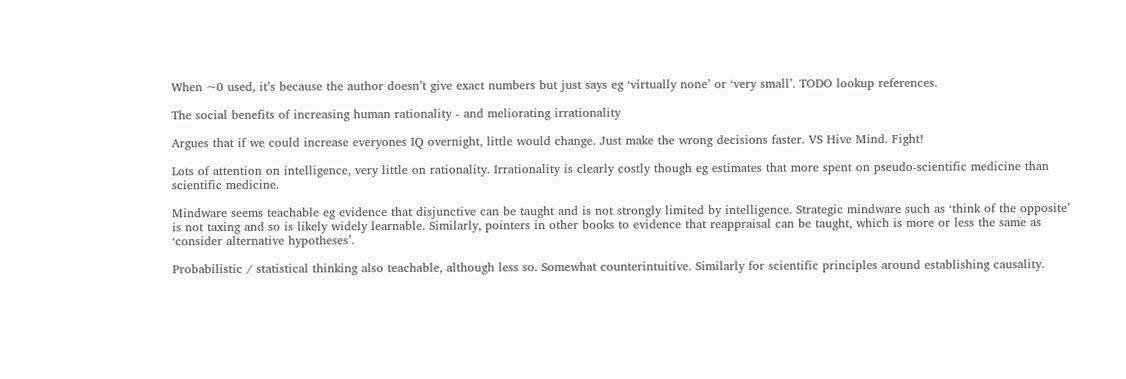When ~0 used, it’s because the author doesn’t give exact numbers but just says eg ‘virtually none’ or ‘very small’. TODO lookup references.

The social benefits of increasing human rationality - and meliorating irrationality

Argues that if we could increase everyones IQ overnight, little would change. Just make the wrong decisions faster. VS Hive Mind. Fight!

Lots of attention on intelligence, very little on rationality. Irrationality is clearly costly though eg estimates that more spent on pseudo-scientific medicine than scientific medicine.

Mindware seems teachable eg evidence that disjunctive can be taught and is not strongly limited by intelligence. Strategic mindware such as ‘think of the opposite’ is not taxing and so is likely widely learnable. Similarly, pointers in other books to evidence that reappraisal can be taught, which is more or less the same as ‘consider alternative hypotheses’.

Probabilistic / statistical thinking also teachable, although less so. Somewhat counterintuitive. Similarly for scientific principles around establishing causality.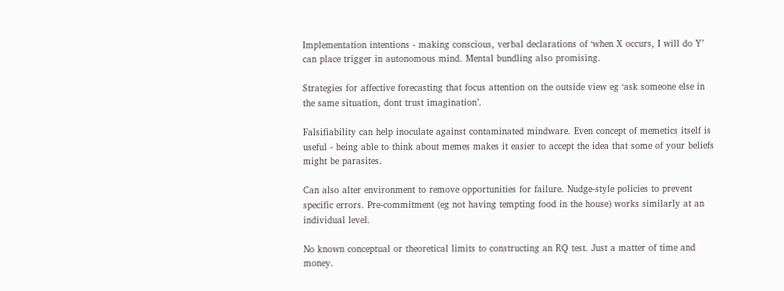Implementation intentions - making conscious, verbal declarations of ‘when X occurs, I will do Y’ can place trigger in autonomous mind. Mental bundling also promising.

Strategies for affective forecasting that focus attention on the outside view eg ‘ask someone else in the same situation, dont trust imagination’.

Falsifiability can help inoculate against contaminated mindware. Even concept of memetics itself is useful - being able to think about memes makes it easier to accept the idea that some of your beliefs might be parasites.

Can also alter environment to remove opportunities for failure. Nudge-style policies to prevent specific errors. Pre-commitment (eg not having tempting food in the house) works similarly at an individual level.

No known conceptual or theoretical limits to constructing an RQ test. Just a matter of time and money.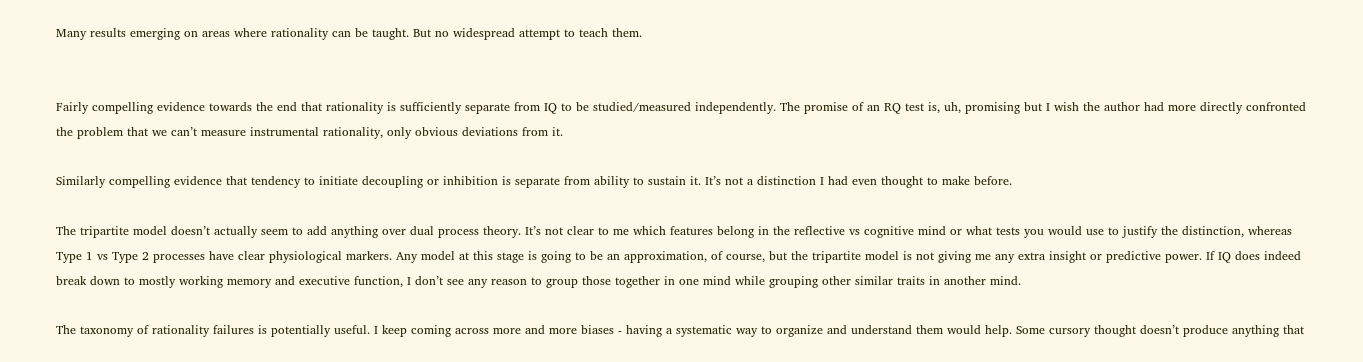Many results emerging on areas where rationality can be taught. But no widespread attempt to teach them.


Fairly compelling evidence towards the end that rationality is sufficiently separate from IQ to be studied/measured independently. The promise of an RQ test is, uh, promising but I wish the author had more directly confronted the problem that we can’t measure instrumental rationality, only obvious deviations from it.

Similarly compelling evidence that tendency to initiate decoupling or inhibition is separate from ability to sustain it. It’s not a distinction I had even thought to make before.

The tripartite model doesn’t actually seem to add anything over dual process theory. It’s not clear to me which features belong in the reflective vs cognitive mind or what tests you would use to justify the distinction, whereas Type 1 vs Type 2 processes have clear physiological markers. Any model at this stage is going to be an approximation, of course, but the tripartite model is not giving me any extra insight or predictive power. If IQ does indeed break down to mostly working memory and executive function, I don’t see any reason to group those together in one mind while grouping other similar traits in another mind.

The taxonomy of rationality failures is potentially useful. I keep coming across more and more biases - having a systematic way to organize and understand them would help. Some cursory thought doesn’t produce anything that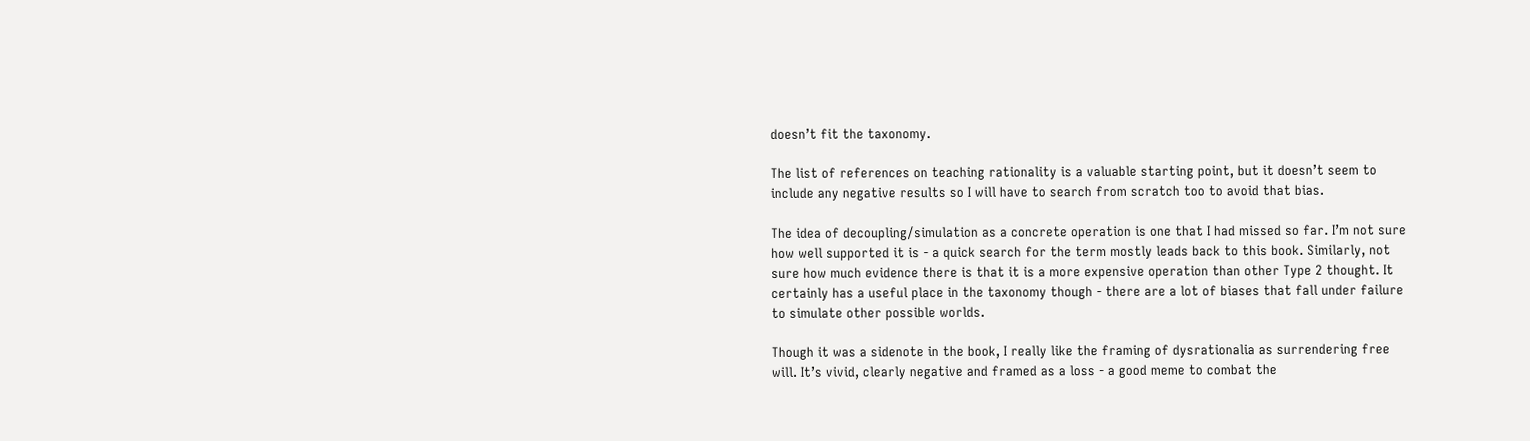doesn’t fit the taxonomy.

The list of references on teaching rationality is a valuable starting point, but it doesn’t seem to include any negative results so I will have to search from scratch too to avoid that bias.

The idea of decoupling/simulation as a concrete operation is one that I had missed so far. I’m not sure how well supported it is - a quick search for the term mostly leads back to this book. Similarly, not sure how much evidence there is that it is a more expensive operation than other Type 2 thought. It certainly has a useful place in the taxonomy though - there are a lot of biases that fall under failure to simulate other possible worlds.

Though it was a sidenote in the book, I really like the framing of dysrationalia as surrendering free will. It’s vivid, clearly negative and framed as a loss - a good meme to combat the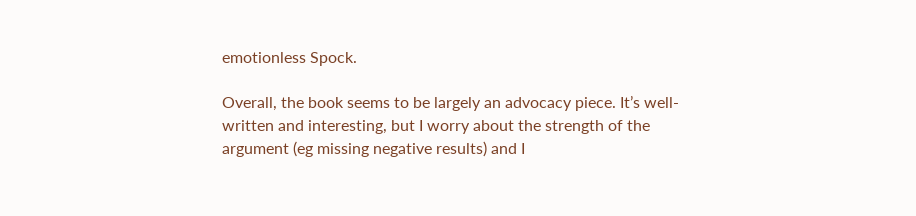emotionless Spock.

Overall, the book seems to be largely an advocacy piece. It’s well-written and interesting, but I worry about the strength of the argument (eg missing negative results) and I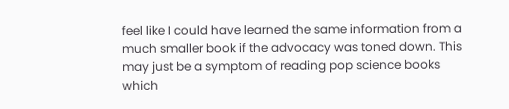feel like I could have learned the same information from a much smaller book if the advocacy was toned down. This may just be a symptom of reading pop science books which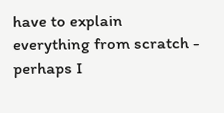have to explain everything from scratch - perhaps I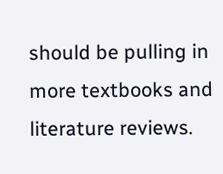should be pulling in more textbooks and literature reviews.